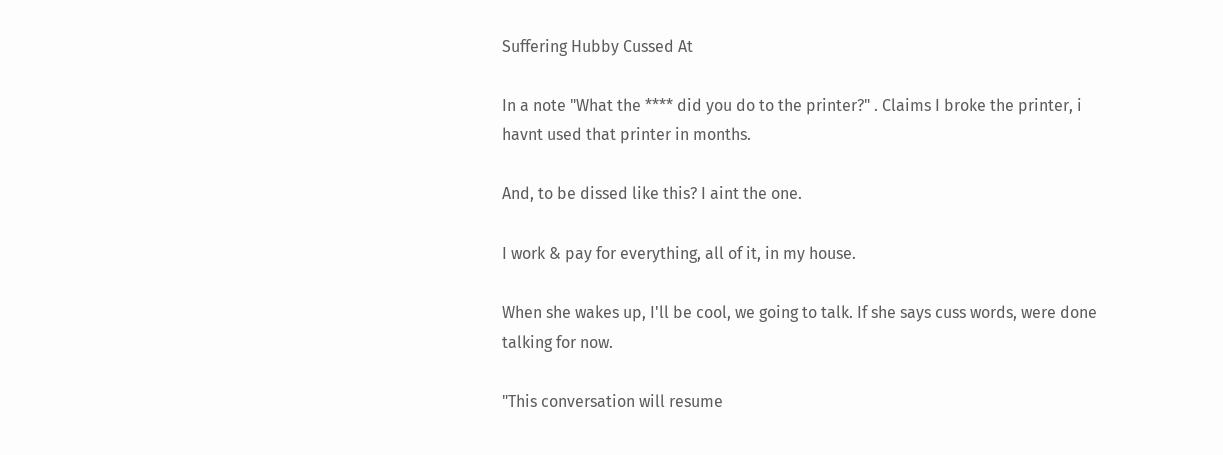Suffering Hubby Cussed At

In a note "What the **** did you do to the printer?" . Claims I broke the printer, i havnt used that printer in months.

And, to be dissed like this? I aint the one.

I work & pay for everything, all of it, in my house.

When she wakes up, I'll be cool, we going to talk. If she says cuss words, were done talking for now.

"This conversation will resume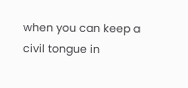when you can keep a civil tongue in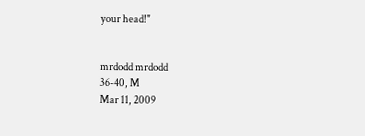your head!"


mrdodd mrdodd
36-40, M
Mar 11, 2009